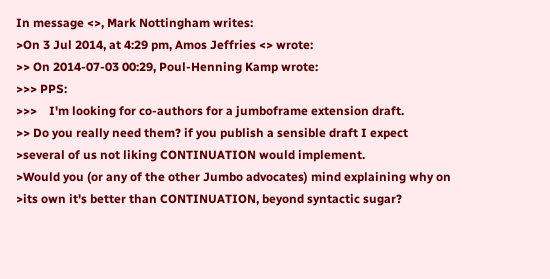In message <>, Mark Nottingham writes:
>On 3 Jul 2014, at 4:29 pm, Amos Jeffries <> wrote:
>> On 2014-07-03 00:29, Poul-Henning Kamp wrote:
>>> PPS:
>>>    I'm looking for co-authors for a jumboframe extension draft.
>> Do you really need them? if you publish a sensible draft I expect
>several of us not liking CONTINUATION would implement.
>Would you (or any of the other Jumbo advocates) mind explaining why on
>its own it's better than CONTINUATION, beyond syntactic sugar?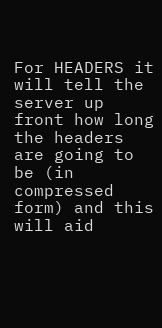For HEADERS it will tell the server up front how long the headers
are going to be (in compressed form) and this will aid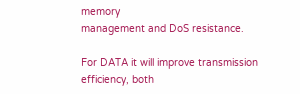memory
management and DoS resistance.

For DATA it will improve transmission efficiency, both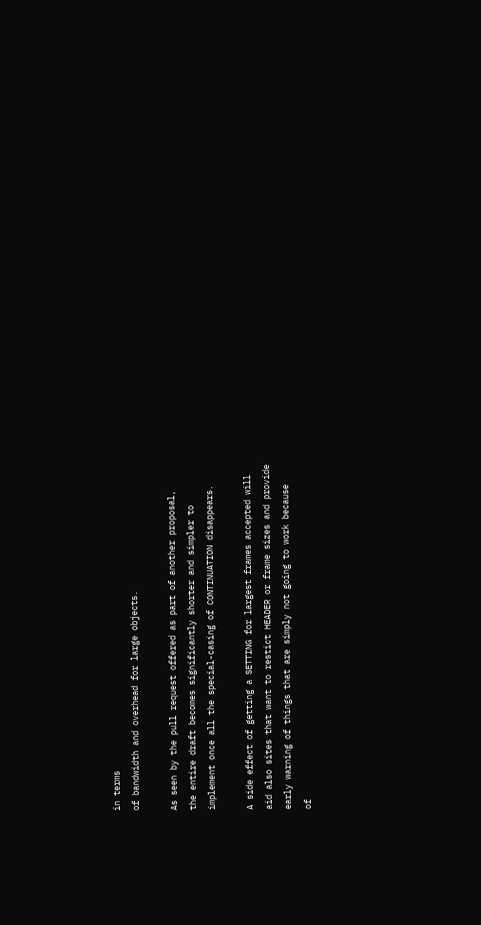in terms
of bandwidth and overhead for large objects.

As seen by the pull request offered as part of another proposal,
the entire draft becomes significantly shorter and simpler to
implement once all the special-casing of CONTINUATION disappears.

A side effect of getting a SETTING for largest frames accepted will
aid also sites that want to restict HEADER or frame sizes and provide
early warning of things that are simply not going to work because
of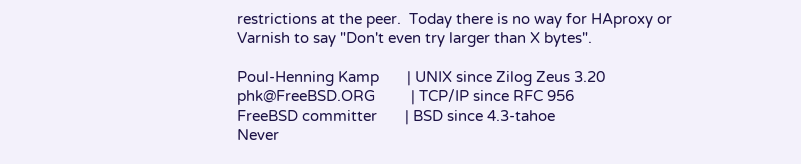restrictions at the peer.  Today there is no way for HAproxy or
Varnish to say "Don't even try larger than X bytes".

Poul-Henning Kamp       | UNIX since Zilog Zeus 3.20
phk@FreeBSD.ORG         | TCP/IP since RFC 956
FreeBSD committer       | BSD since 4.3-tahoe
Never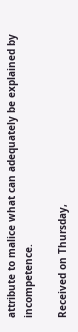attribute to malice what can adequately be explained by incompetence.

Received on Thursday,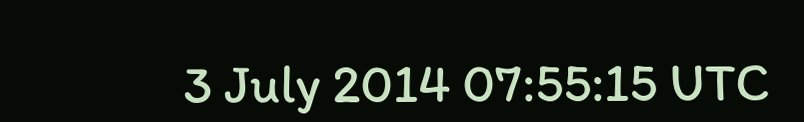3 July 2014 07:55:15 UTC